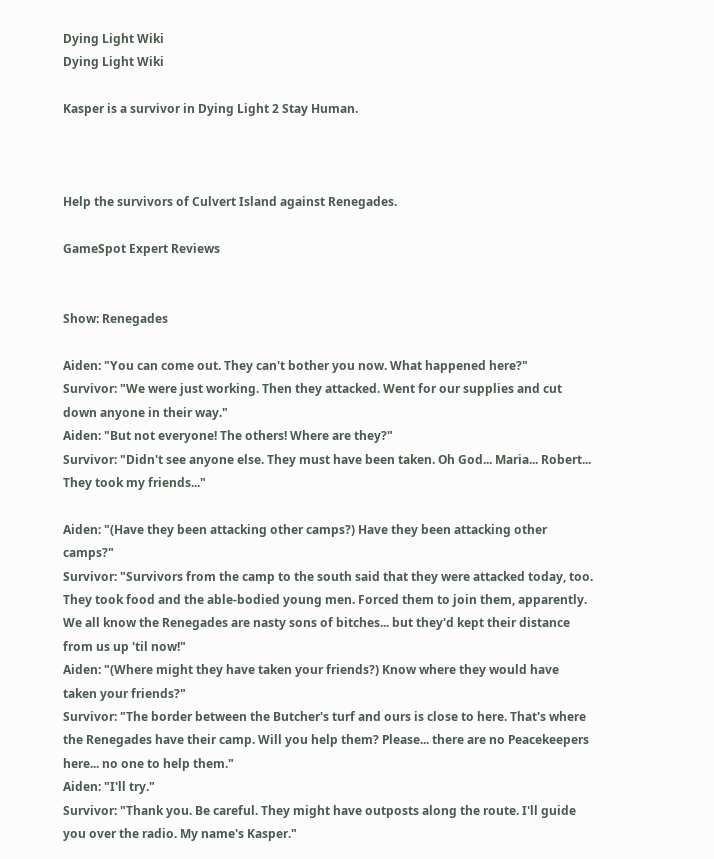Dying Light Wiki
Dying Light Wiki

Kasper is a survivor in Dying Light 2 Stay Human.



Help the survivors of Culvert Island against Renegades.

GameSpot Expert Reviews


Show: Renegades

Aiden: "You can come out. They can't bother you now. What happened here?"
Survivor: "We were just working. Then they attacked. Went for our supplies and cut down anyone in their way."
Aiden: "But not everyone! The others! Where are they?"
Survivor: "Didn't see anyone else. They must have been taken. Oh God... Maria... Robert... They took my friends..."

Aiden: "(Have they been attacking other camps?) Have they been attacking other camps?"
Survivor: "Survivors from the camp to the south said that they were attacked today, too. They took food and the able-bodied young men. Forced them to join them, apparently. We all know the Renegades are nasty sons of bitches... but they'd kept their distance from us up 'til now!"
Aiden: "(Where might they have taken your friends?) Know where they would have taken your friends?"
Survivor: "The border between the Butcher's turf and ours is close to here. That's where the Renegades have their camp. Will you help them? Please... there are no Peacekeepers here... no one to help them."
Aiden: "I'll try."
Survivor: "Thank you. Be careful. They might have outposts along the route. I'll guide you over the radio. My name's Kasper."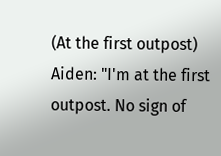(At the first outpost)
Aiden: "I'm at the first outpost. No sign of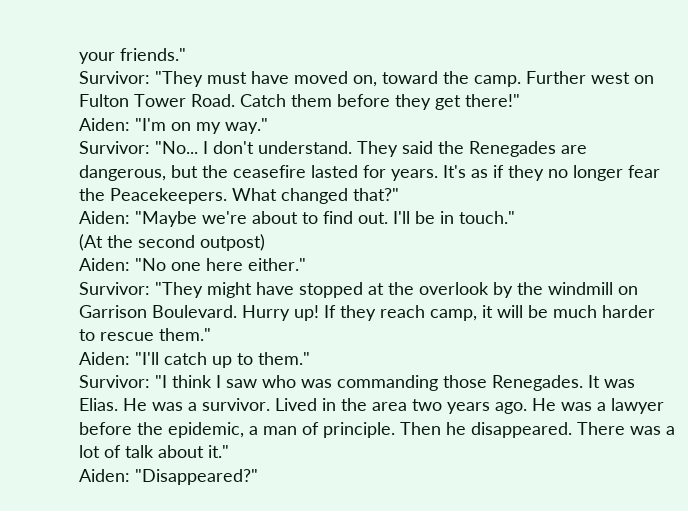your friends."
Survivor: "They must have moved on, toward the camp. Further west on Fulton Tower Road. Catch them before they get there!"
Aiden: "I'm on my way."
Survivor: "No... I don't understand. They said the Renegades are dangerous, but the ceasefire lasted for years. It's as if they no longer fear the Peacekeepers. What changed that?"
Aiden: "Maybe we're about to find out. I'll be in touch."
(At the second outpost)
Aiden: "No one here either."
Survivor: "They might have stopped at the overlook by the windmill on Garrison Boulevard. Hurry up! If they reach camp, it will be much harder to rescue them."
Aiden: "I'll catch up to them."
Survivor: "I think I saw who was commanding those Renegades. It was Elias. He was a survivor. Lived in the area two years ago. He was a lawyer before the epidemic, a man of principle. Then he disappeared. There was a lot of talk about it."
Aiden: "Disappeared?"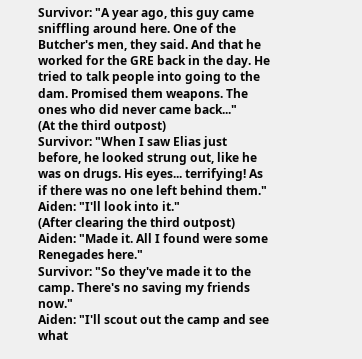Survivor: "A year ago, this guy came sniffling around here. One of the Butcher's men, they said. And that he worked for the GRE back in the day. He tried to talk people into going to the dam. Promised them weapons. The ones who did never came back..."
(At the third outpost)
Survivor: "When I saw Elias just before, he looked strung out, like he was on drugs. His eyes... terrifying! As if there was no one left behind them."
Aiden: "I'll look into it."
(After clearing the third outpost)
Aiden: "Made it. All I found were some Renegades here."
Survivor: "So they've made it to the camp. There's no saving my friends now."
Aiden: "I'll scout out the camp and see what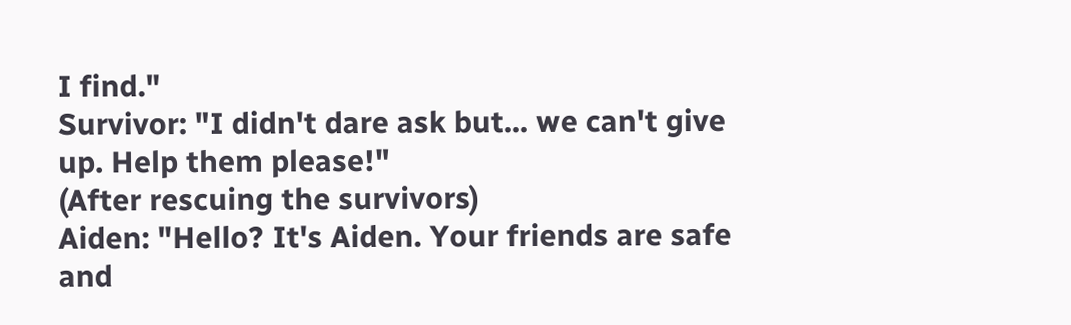I find."
Survivor: "I didn't dare ask but... we can't give up. Help them please!"
(After rescuing the survivors)
Aiden: "Hello? It's Aiden. Your friends are safe and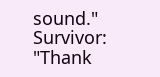sound."
Survivor: "Thank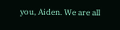you, Aiden. We are all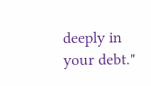deeply in your debt."